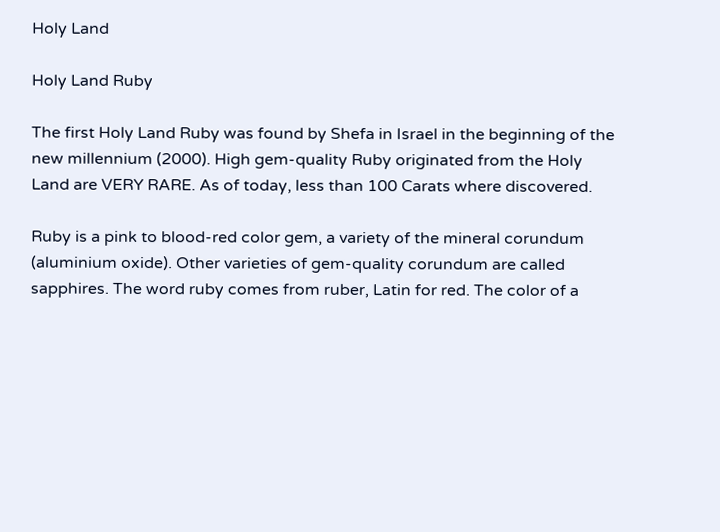Holy Land

Holy Land Ruby

The first Holy Land Ruby was found by Shefa in Israel in the beginning of the new millennium (2000). High gem-quality Ruby originated from the Holy Land are VERY RARE. As of today, less than 100 Carats where discovered.

Ruby is a pink to blood-red color gem, a variety of the mineral corundum (aluminium oxide). Other varieties of gem-quality corundum are called sapphires. The word ruby comes from ruber, Latin for red. The color of a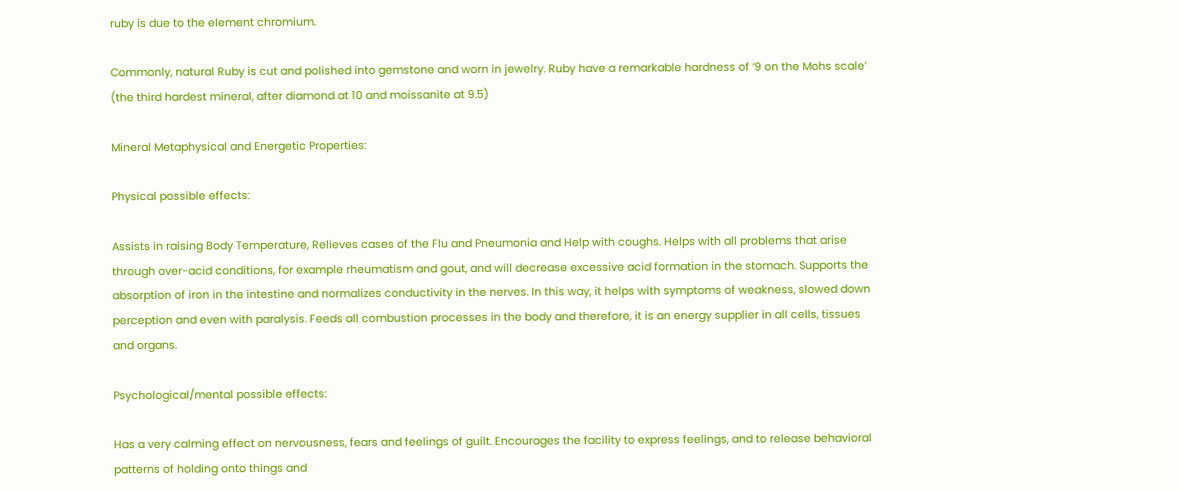ruby is due to the element chromium.

Commonly, natural Ruby is cut and polished into gemstone and worn in jewelry. Ruby have a remarkable hardness of ‘9 on the Mohs scale’ (the third hardest mineral, after diamond at 10 and moissanite at 9.5)

Mineral Metaphysical and Energetic Properties:

Physical possible effects:

Assists in raising Body Temperature, Relieves cases of the Flu and Pneumonia and Help with coughs. Helps with all problems that arise through over-acid conditions, for example rheumatism and gout, and will decrease excessive acid formation in the stomach. Supports the absorption of iron in the intestine and normalizes conductivity in the nerves. In this way, it helps with symptoms of weakness, slowed down perception and even with paralysis. Feeds all combustion processes in the body and therefore, it is an energy supplier in all cells, tissues and organs.

Psychological/mental possible effects:

Has a very calming effect on nervousness, fears and feelings of guilt. Encourages the facility to express feelings, and to release behavioral patterns of holding onto things and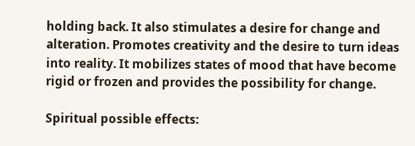holding back. It also stimulates a desire for change and alteration. Promotes creativity and the desire to turn ideas into reality. It mobilizes states of mood that have become rigid or frozen and provides the possibility for change.

Spiritual possible effects: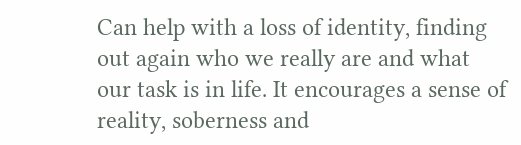Can help with a loss of identity, finding out again who we really are and what our task is in life. It encourages a sense of reality, soberness and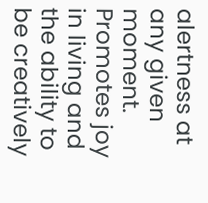alertness at any given moment. Promotes joy in living and the ability to be creatively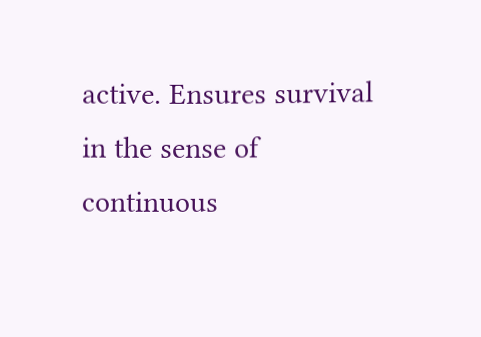active. Ensures survival in the sense of continuous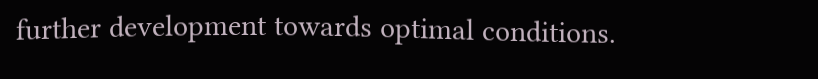further development towards optimal conditions.